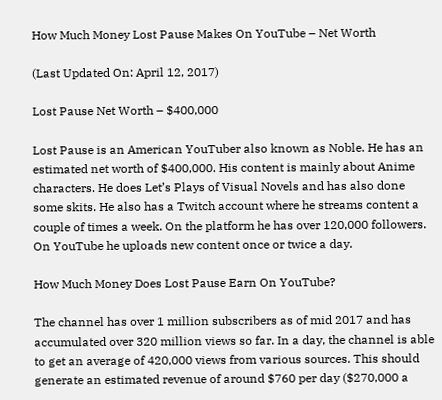How Much Money Lost Pause Makes On YouTube – Net Worth

(Last Updated On: April 12, 2017)

Lost Pause Net Worth – $400,000

Lost Pause is an American YouTuber also known as Noble. He has an estimated net worth of $400,000. His content is mainly about Anime characters. He does Let’s Plays of Visual Novels and has also done some skits. He also has a Twitch account where he streams content a couple of times a week. On the platform he has over 120,000 followers. On YouTube he uploads new content once or twice a day.

How Much Money Does Lost Pause Earn On YouTube?

The channel has over 1 million subscribers as of mid 2017 and has accumulated over 320 million views so far. In a day, the channel is able to get an average of 420,000 views from various sources. This should generate an estimated revenue of around $760 per day ($270,000 a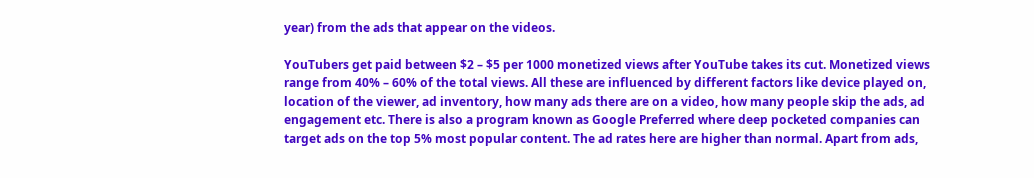year) from the ads that appear on the videos.

YouTubers get paid between $2 – $5 per 1000 monetized views after YouTube takes its cut. Monetized views range from 40% – 60% of the total views. All these are influenced by different factors like device played on, location of the viewer, ad inventory, how many ads there are on a video, how many people skip the ads, ad engagement etc. There is also a program known as Google Preferred where deep pocketed companies can target ads on the top 5% most popular content. The ad rates here are higher than normal. Apart from ads,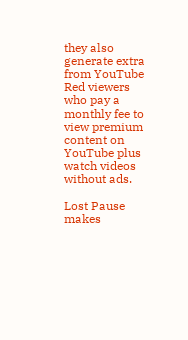they also generate extra from YouTube Red viewers who pay a monthly fee to view premium content on YouTube plus watch videos without ads.

Lost Pause makes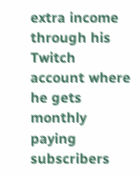extra income through his Twitch account where he gets monthly paying subscribers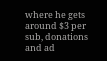where he gets around $3 per sub, donations and ad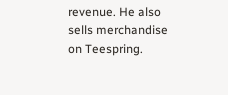revenue. He also sells merchandise on Teespring.